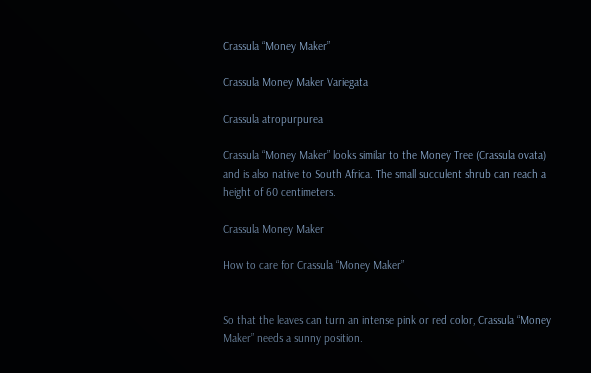Crassula “Money Maker”

Crassula Money Maker Variegata

Crassula atropurpurea

Crassula “Money Maker” looks similar to the Money Tree (Crassula ovata) and is also native to South Africa. The small succulent shrub can reach a height of 60 centimeters.

Crassula Money Maker

How to care for Crassula “Money Maker”


So that the leaves can turn an intense pink or red color, Crassula “Money Maker” needs a sunny position.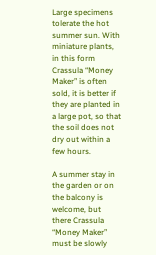Large specimens tolerate the hot summer sun. With miniature plants, in this form Crassula “Money Maker” is often sold, it is better if they are planted in a large pot, so that the soil does not dry out within a few hours.

A summer stay in the garden or on the balcony is welcome, but there Crassula “Money Maker” must be slowly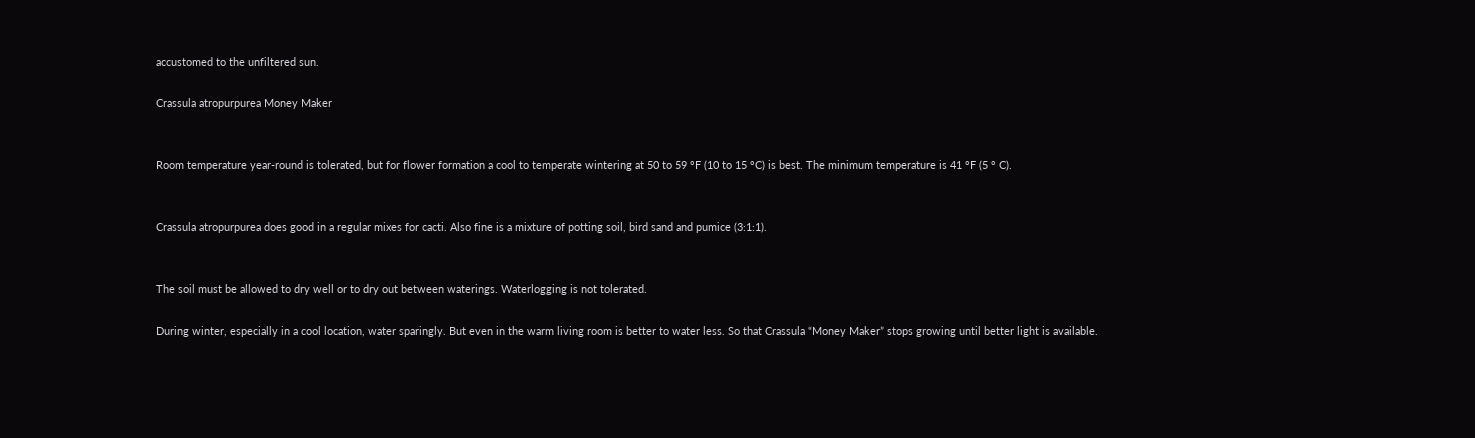accustomed to the unfiltered sun.

Crassula atropurpurea Money Maker


Room temperature year-round is tolerated, but for flower formation a cool to temperate wintering at 50 to 59 °F (10 to 15 °C) is best. The minimum temperature is 41 °F (5 ° C).


Crassula atropurpurea does good in a regular mixes for cacti. Also fine is a mixture of potting soil, bird sand and pumice (3:1:1).


The soil must be allowed to dry well or to dry out between waterings. Waterlogging is not tolerated.

During winter, especially in a cool location, water sparingly. But even in the warm living room is better to water less. So that Crassula “Money Maker” stops growing until better light is available.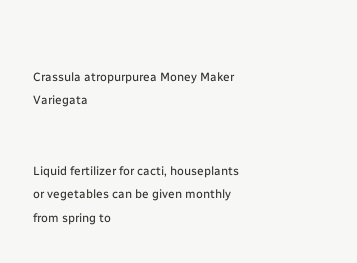Crassula atropurpurea Money Maker Variegata


Liquid fertilizer for cacti, houseplants or vegetables can be given monthly from spring to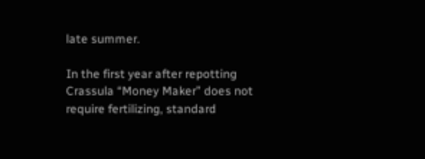late summer.

In the first year after repotting Crassula “Money Maker” does not require fertilizing, standard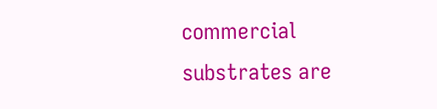commercial substrates are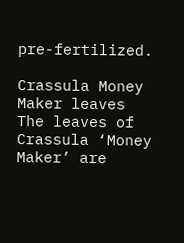pre-fertilized.

Crassula Money Maker leaves
The leaves of Crassula ‘Money Maker’ are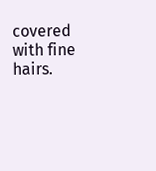covered with fine hairs.